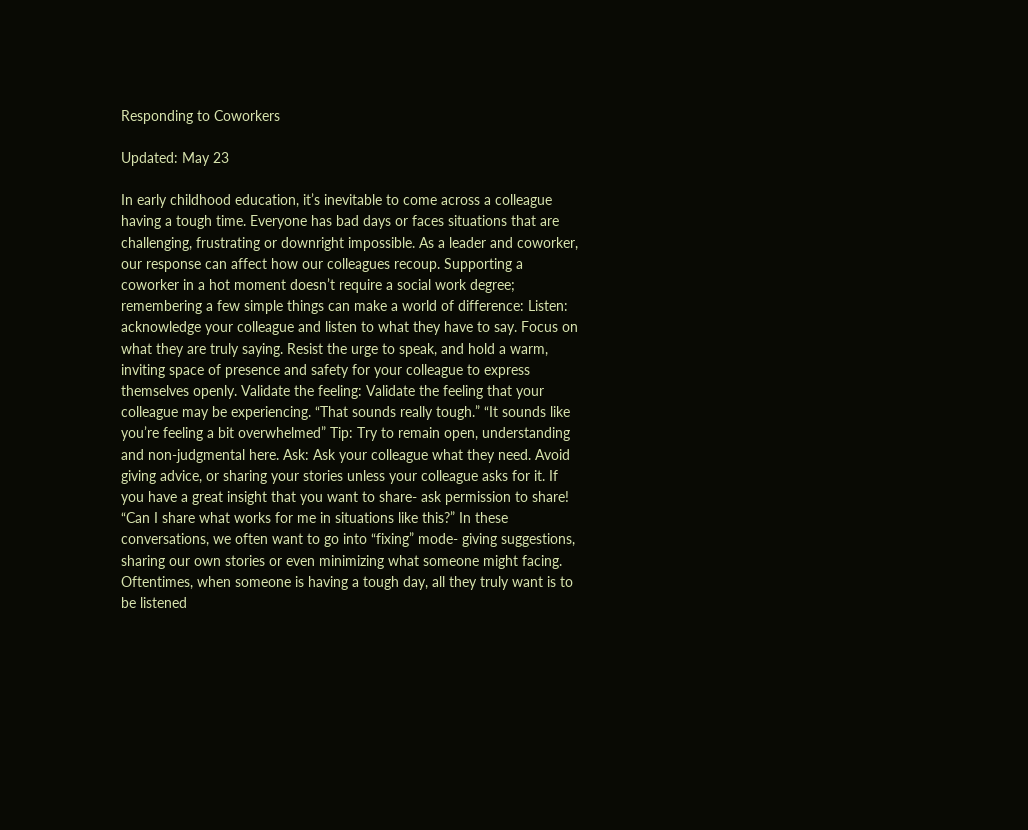Responding to Coworkers

Updated: May 23

In early childhood education, it’s inevitable to come across a colleague having a tough time. Everyone has bad days or faces situations that are challenging, frustrating or downright impossible. As a leader and coworker, our response can affect how our colleagues recoup. Supporting a coworker in a hot moment doesn’t require a social work degree; remembering a few simple things can make a world of difference: Listen: acknowledge your colleague and listen to what they have to say. Focus on what they are truly saying. Resist the urge to speak, and hold a warm, inviting space of presence and safety for your colleague to express themselves openly. Validate the feeling: Validate the feeling that your colleague may be experiencing. “That sounds really tough.” “It sounds like you’re feeling a bit overwhelmed” Tip: Try to remain open, understanding and non-judgmental here. Ask: Ask your colleague what they need. Avoid giving advice, or sharing your stories unless your colleague asks for it. If you have a great insight that you want to share- ask permission to share! “Can I share what works for me in situations like this?” In these conversations, we often want to go into “fixing” mode- giving suggestions, sharing our own stories or even minimizing what someone might facing. Oftentimes, when someone is having a tough day, all they truly want is to be listened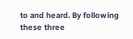to and heard. By following these three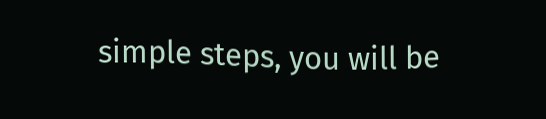simple steps, you will be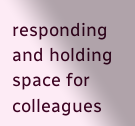responding and holding space for colleagues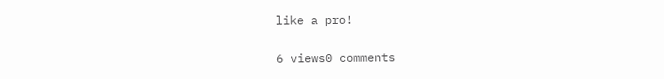like a pro!

6 views0 comments